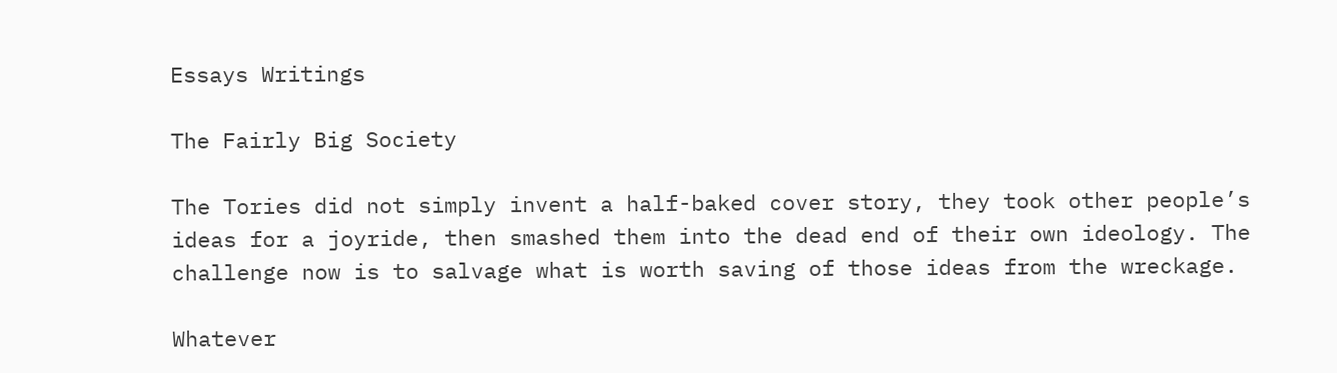Essays Writings

The Fairly Big Society

The Tories did not simply invent a half-baked cover story, they took other people’s ideas for a joyride, then smashed them into the dead end of their own ideology. The challenge now is to salvage what is worth saving of those ideas from the wreckage.

Whatever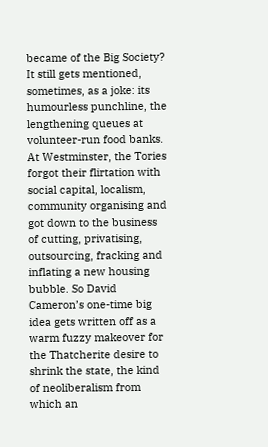became of the Big Society? It still gets mentioned, sometimes, as a joke: its humourless punchline, the lengthening queues at volunteer-run food banks. At Westminster, the Tories forgot their flirtation with social capital, localism, community organising and got down to the business of cutting, privatising, outsourcing, fracking and inflating a new housing bubble. So David Cameron’s one-time big idea gets written off as a warm fuzzy makeover for the Thatcherite desire to shrink the state, the kind of neoliberalism from which an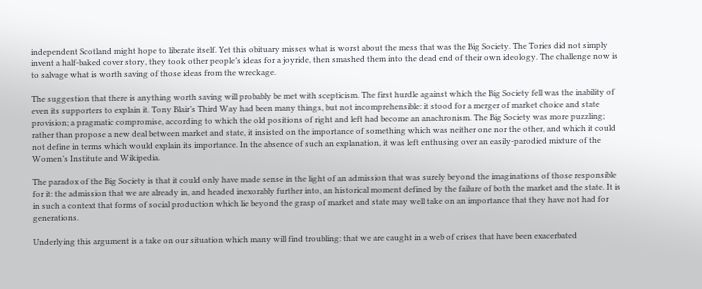independent Scotland might hope to liberate itself. Yet this obituary misses what is worst about the mess that was the Big Society. The Tories did not simply invent a half-baked cover story, they took other people’s ideas for a joyride, then smashed them into the dead end of their own ideology. The challenge now is to salvage what is worth saving of those ideas from the wreckage.

The suggestion that there is anything worth saving will probably be met with scepticism. The first hurdle against which the Big Society fell was the inability of even its supporters to explain it. Tony Blair’s Third Way had been many things, but not incomprehensible: it stood for a merger of market choice and state provision; a pragmatic compromise, according to which the old positions of right and left had become an anachronism. The Big Society was more puzzling; rather than propose a new deal between market and state, it insisted on the importance of something which was neither one nor the other, and which it could not define in terms which would explain its importance. In the absence of such an explanation, it was left enthusing over an easily-parodied mixture of the Women’s Institute and Wikipedia.

The paradox of the Big Society is that it could only have made sense in the light of an admission that was surely beyond the imaginations of those responsible for it: the admission that we are already in, and headed inexorably further into, an historical moment defined by the failure of both the market and the state. It is in such a context that forms of social production which lie beyond the grasp of market and state may well take on an importance that they have not had for generations.

Underlying this argument is a take on our situation which many will find troubling: that we are caught in a web of crises that have been exacerbated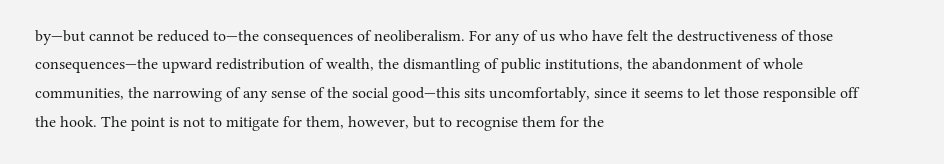by—but cannot be reduced to—the consequences of neoliberalism. For any of us who have felt the destructiveness of those consequences—the upward redistribution of wealth, the dismantling of public institutions, the abandonment of whole communities, the narrowing of any sense of the social good—this sits uncomfortably, since it seems to let those responsible off the hook. The point is not to mitigate for them, however, but to recognise them for the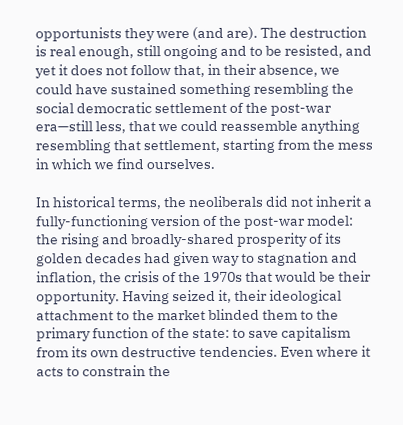opportunists they were (and are). The destruction is real enough, still ongoing and to be resisted, and yet it does not follow that, in their absence, we could have sustained something resembling the social democratic settlement of the post-war era—still less, that we could reassemble anything resembling that settlement, starting from the mess in which we find ourselves.

In historical terms, the neoliberals did not inherit a fully-functioning version of the post-war model: the rising and broadly-shared prosperity of its golden decades had given way to stagnation and inflation, the crisis of the 1970s that would be their opportunity. Having seized it, their ideological attachment to the market blinded them to the primary function of the state: to save capitalism from its own destructive tendencies. Even where it acts to constrain the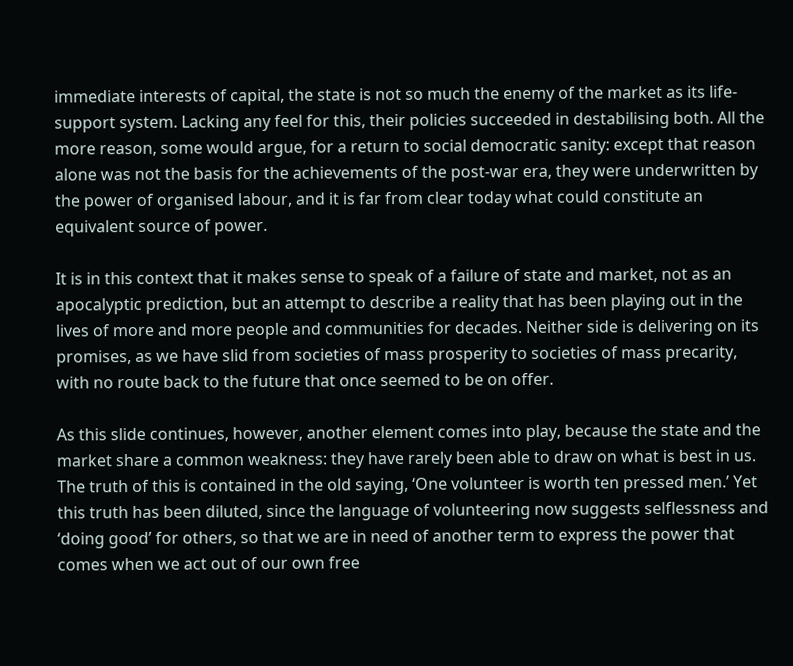immediate interests of capital, the state is not so much the enemy of the market as its life-support system. Lacking any feel for this, their policies succeeded in destabilising both. All the more reason, some would argue, for a return to social democratic sanity: except that reason alone was not the basis for the achievements of the post-war era, they were underwritten by the power of organised labour, and it is far from clear today what could constitute an equivalent source of power.

It is in this context that it makes sense to speak of a failure of state and market, not as an apocalyptic prediction, but an attempt to describe a reality that has been playing out in the lives of more and more people and communities for decades. Neither side is delivering on its promises, as we have slid from societies of mass prosperity to societies of mass precarity, with no route back to the future that once seemed to be on offer.

As this slide continues, however, another element comes into play, because the state and the market share a common weakness: they have rarely been able to draw on what is best in us. The truth of this is contained in the old saying, ‘One volunteer is worth ten pressed men.’ Yet this truth has been diluted, since the language of volunteering now suggests selflessness and ‘doing good’ for others, so that we are in need of another term to express the power that comes when we act out of our own free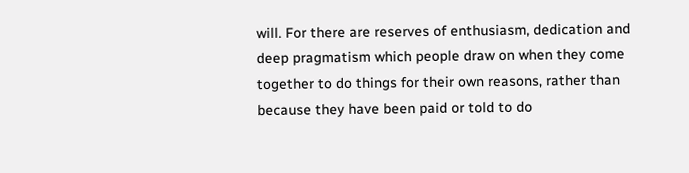will. For there are reserves of enthusiasm, dedication and deep pragmatism which people draw on when they come together to do things for their own reasons, rather than because they have been paid or told to do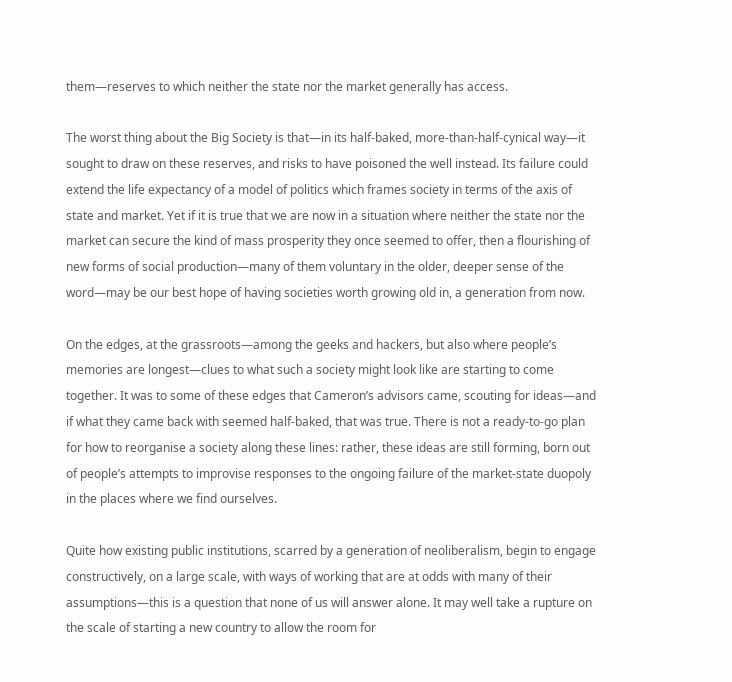them—reserves to which neither the state nor the market generally has access.

The worst thing about the Big Society is that—in its half-baked, more-than-half-cynical way—it sought to draw on these reserves, and risks to have poisoned the well instead. Its failure could extend the life expectancy of a model of politics which frames society in terms of the axis of state and market. Yet if it is true that we are now in a situation where neither the state nor the market can secure the kind of mass prosperity they once seemed to offer, then a flourishing of new forms of social production—many of them voluntary in the older, deeper sense of the word—may be our best hope of having societies worth growing old in, a generation from now.

On the edges, at the grassroots—among the geeks and hackers, but also where people’s memories are longest—clues to what such a society might look like are starting to come together. It was to some of these edges that Cameron’s advisors came, scouting for ideas—and if what they came back with seemed half-baked, that was true. There is not a ready-to-go plan for how to reorganise a society along these lines: rather, these ideas are still forming, born out of people’s attempts to improvise responses to the ongoing failure of the market-state duopoly in the places where we find ourselves.

Quite how existing public institutions, scarred by a generation of neoliberalism, begin to engage constructively, on a large scale, with ways of working that are at odds with many of their assumptions—this is a question that none of us will answer alone. It may well take a rupture on the scale of starting a new country to allow the room for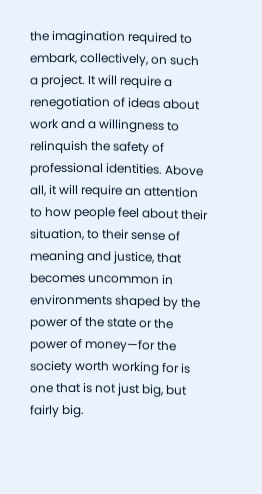the imagination required to embark, collectively, on such a project. It will require a renegotiation of ideas about work and a willingness to relinquish the safety of professional identities. Above all, it will require an attention to how people feel about their situation, to their sense of meaning and justice, that becomes uncommon in environments shaped by the power of the state or the power of money—for the society worth working for is one that is not just big, but fairly big.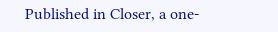Published in Closer, a one-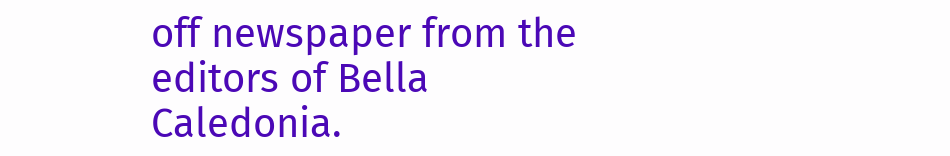off newspaper from the editors of Bella Caledonia.